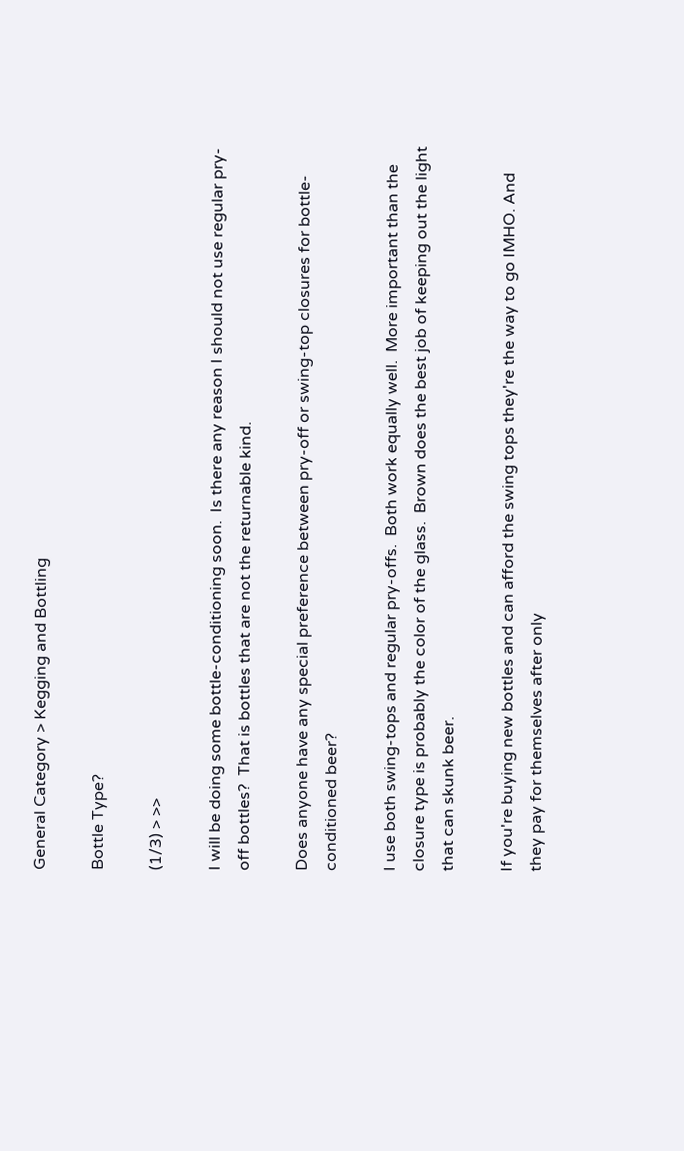General Category > Kegging and Bottling

Bottle Type?

(1/3) > >>

I will be doing some bottle-conditioning soon.  Is there any reason I should not use regular pry-off bottles?  That is bottles that are not the returnable kind.

Does anyone have any special preference between pry-off or swing-top closures for bottle-conditioned beer?

I use both swing-tops and regular pry-offs.  Both work equally well.  More important than the closure type is probably the color of the glass.  Brown does the best job of keeping out the light that can skunk beer.

If you're buying new bottles and can afford the swing tops they're the way to go IMHO. And they pay for themselves after only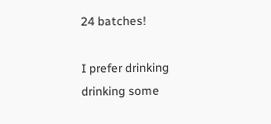24 batches!

I prefer drinking drinking some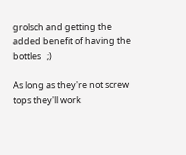grolsch and getting the added benefit of having the bottles   ;)

As long as they're not screw tops they'll work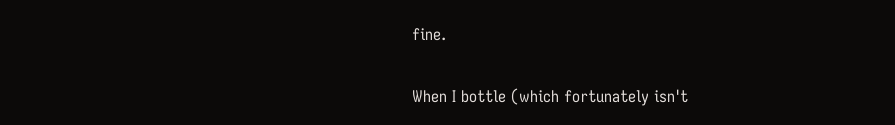fine.

When I bottle (which fortunately isn't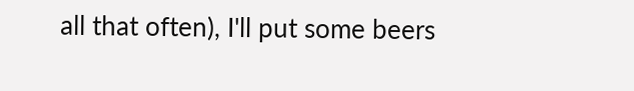all that often), I'll put some beers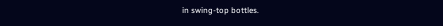in swing-top bottles.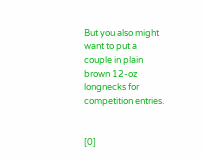But you also might want to put a couple in plain brown 12-oz longnecks for competition entries.


[0]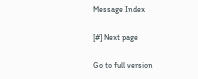Message Index

[#] Next page

Go to full version